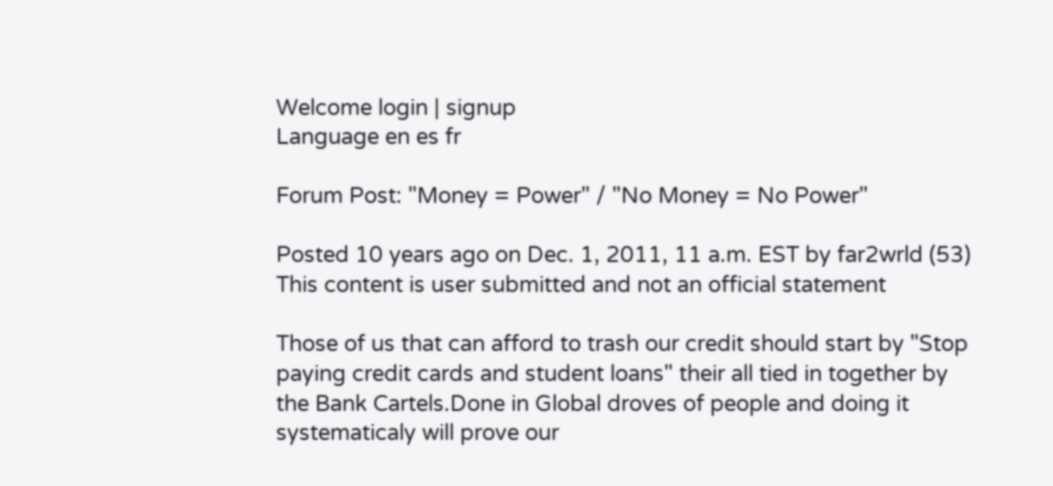Welcome login | signup
Language en es fr

Forum Post: "Money = Power" / "No Money = No Power"

Posted 10 years ago on Dec. 1, 2011, 11 a.m. EST by far2wrld (53)
This content is user submitted and not an official statement

Those of us that can afford to trash our credit should start by "Stop paying credit cards and student loans" their all tied in together by the Bank Cartels.Done in Global droves of people and doing it systematicaly will prove our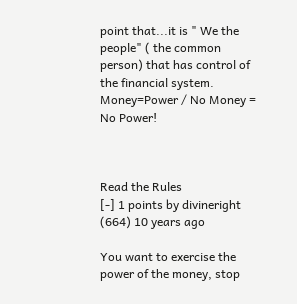point that...it is " We the people" ( the common person) that has control of the financial system.
Money=Power / No Money = No Power!



Read the Rules
[-] 1 points by divineright (664) 10 years ago

You want to exercise the power of the money, stop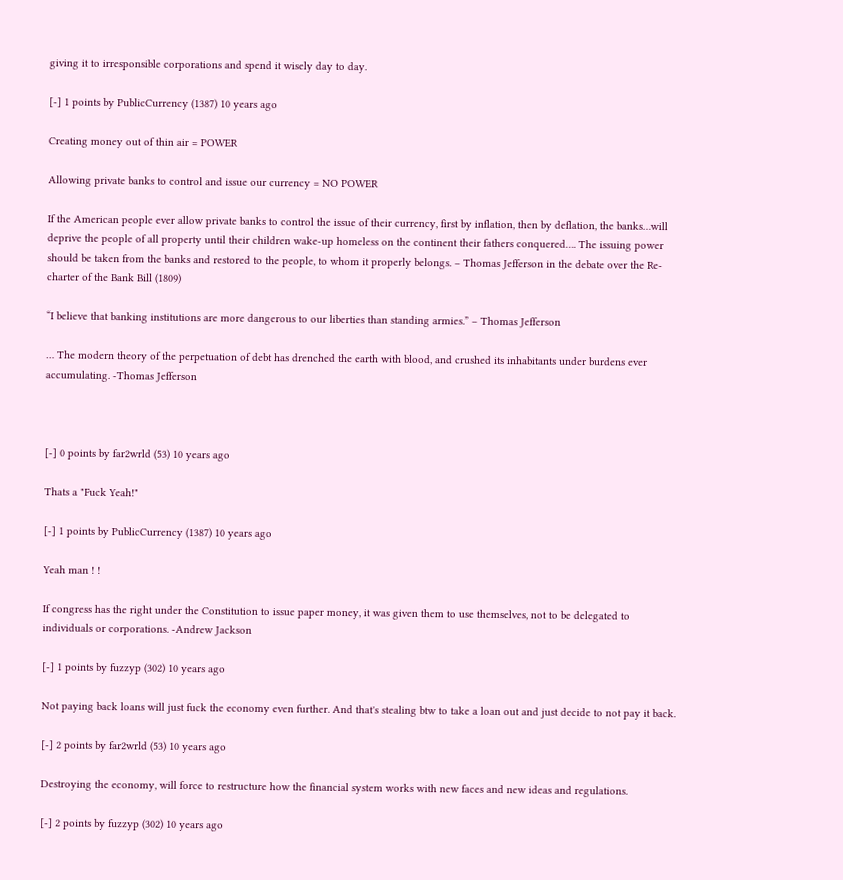giving it to irresponsible corporations and spend it wisely day to day.

[-] 1 points by PublicCurrency (1387) 10 years ago

Creating money out of thin air = POWER

Allowing private banks to control and issue our currency = NO POWER

If the American people ever allow private banks to control the issue of their currency, first by inflation, then by deflation, the banks…will deprive the people of all property until their children wake-up homeless on the continent their fathers conquered…. The issuing power should be taken from the banks and restored to the people, to whom it properly belongs. – Thomas Jefferson in the debate over the Re-charter of the Bank Bill (1809)

“I believe that banking institutions are more dangerous to our liberties than standing armies.” – Thomas Jefferson

… The modern theory of the perpetuation of debt has drenched the earth with blood, and crushed its inhabitants under burdens ever accumulating. -Thomas Jefferson



[-] 0 points by far2wrld (53) 10 years ago

Thats a "Fuck Yeah!"

[-] 1 points by PublicCurrency (1387) 10 years ago

Yeah man ! !

If congress has the right under the Constitution to issue paper money, it was given them to use themselves, not to be delegated to individuals or corporations. -Andrew Jackson

[-] 1 points by fuzzyp (302) 10 years ago

Not paying back loans will just fuck the economy even further. And that's stealing btw to take a loan out and just decide to not pay it back.

[-] 2 points by far2wrld (53) 10 years ago

Destroying the economy, will force to restructure how the financial system works with new faces and new ideas and regulations.

[-] 2 points by fuzzyp (302) 10 years ago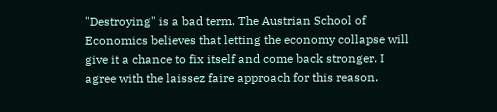"Destroying" is a bad term. The Austrian School of Economics believes that letting the economy collapse will give it a chance to fix itself and come back stronger. I agree with the laissez faire approach for this reason.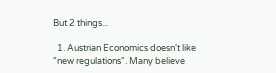But 2 things...

  1. Austrian Economics doesn't like "new regulations". Many believe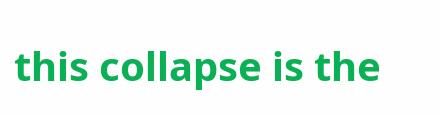this collapse is the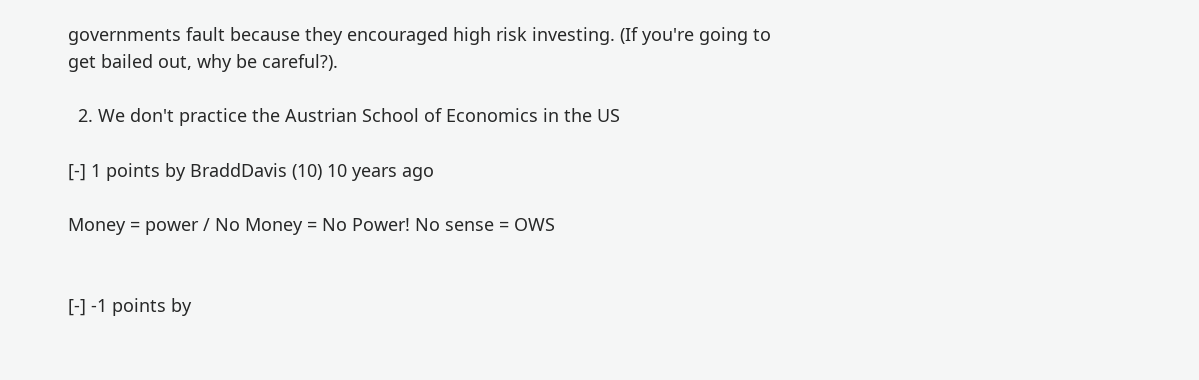governments fault because they encouraged high risk investing. (If you're going to get bailed out, why be careful?).

  2. We don't practice the Austrian School of Economics in the US

[-] 1 points by BraddDavis (10) 10 years ago

Money = power / No Money = No Power! No sense = OWS


[-] -1 points by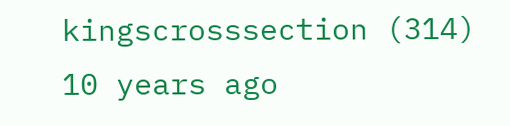kingscrosssection (314) 10 years ago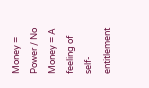Money = Power / No Money = A feeling of self-entitlement